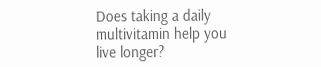Does taking a daily multivitamin help you live longer?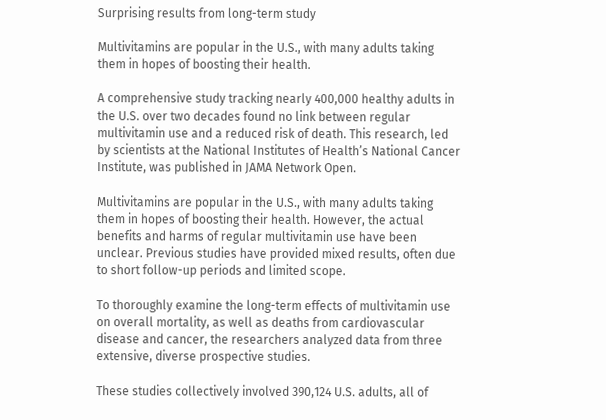Surprising results from long-term study

Multivitamins are popular in the U.S., with many adults taking them in hopes of boosting their health.

A comprehensive study tracking nearly 400,000 healthy adults in the U.S. over two decades found no link between regular multivitamin use and a reduced risk of death. This research, led by scientists at the National Institutes of Health’s National Cancer Institute, was published in JAMA Network Open.

Multivitamins are popular in the U.S., with many adults taking them in hopes of boosting their health. However, the actual benefits and harms of regular multivitamin use have been unclear. Previous studies have provided mixed results, often due to short follow-up periods and limited scope.

To thoroughly examine the long-term effects of multivitamin use on overall mortality, as well as deaths from cardiovascular disease and cancer, the researchers analyzed data from three extensive, diverse prospective studies.

These studies collectively involved 390,124 U.S. adults, all of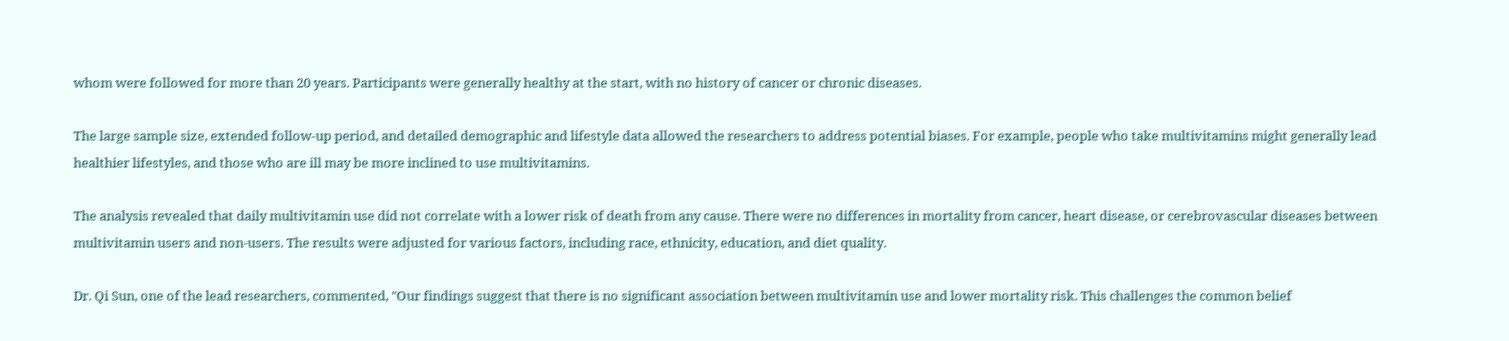whom were followed for more than 20 years. Participants were generally healthy at the start, with no history of cancer or chronic diseases.

The large sample size, extended follow-up period, and detailed demographic and lifestyle data allowed the researchers to address potential biases. For example, people who take multivitamins might generally lead healthier lifestyles, and those who are ill may be more inclined to use multivitamins.

The analysis revealed that daily multivitamin use did not correlate with a lower risk of death from any cause. There were no differences in mortality from cancer, heart disease, or cerebrovascular diseases between multivitamin users and non-users. The results were adjusted for various factors, including race, ethnicity, education, and diet quality.

Dr. Qi Sun, one of the lead researchers, commented, "Our findings suggest that there is no significant association between multivitamin use and lower mortality risk. This challenges the common belief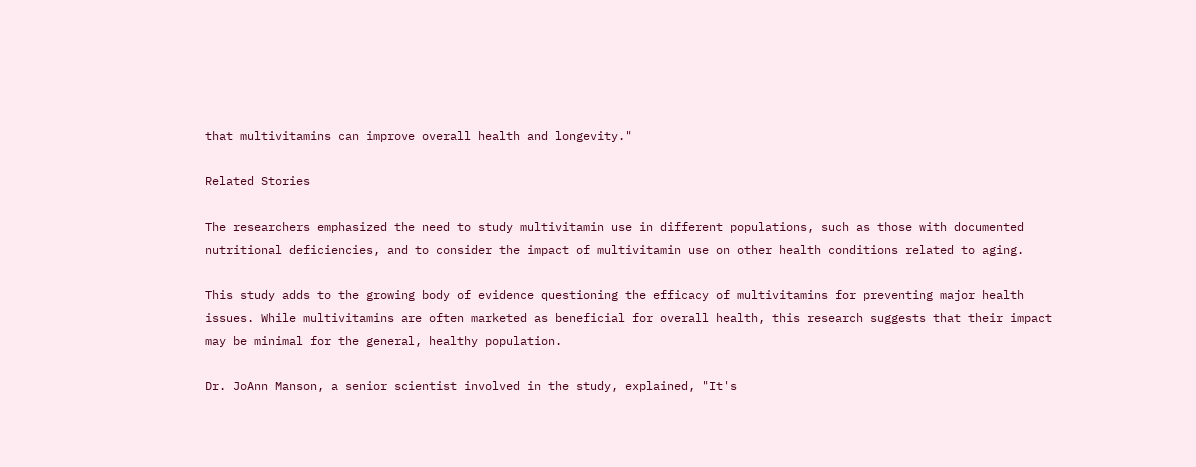that multivitamins can improve overall health and longevity."

Related Stories

The researchers emphasized the need to study multivitamin use in different populations, such as those with documented nutritional deficiencies, and to consider the impact of multivitamin use on other health conditions related to aging.

This study adds to the growing body of evidence questioning the efficacy of multivitamins for preventing major health issues. While multivitamins are often marketed as beneficial for overall health, this research suggests that their impact may be minimal for the general, healthy population.

Dr. JoAnn Manson, a senior scientist involved in the study, explained, "It's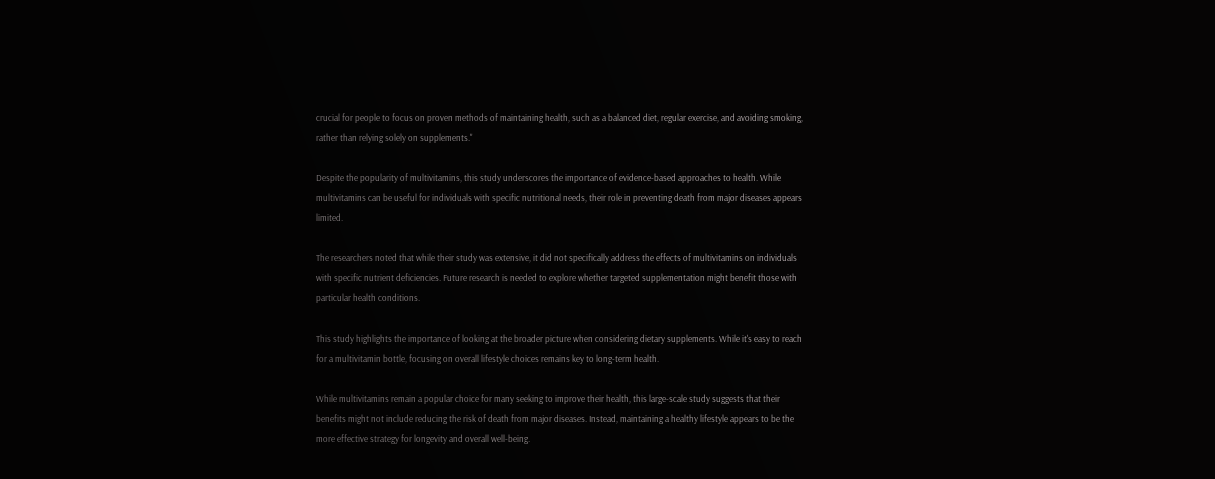crucial for people to focus on proven methods of maintaining health, such as a balanced diet, regular exercise, and avoiding smoking, rather than relying solely on supplements."

Despite the popularity of multivitamins, this study underscores the importance of evidence-based approaches to health. While multivitamins can be useful for individuals with specific nutritional needs, their role in preventing death from major diseases appears limited.

The researchers noted that while their study was extensive, it did not specifically address the effects of multivitamins on individuals with specific nutrient deficiencies. Future research is needed to explore whether targeted supplementation might benefit those with particular health conditions.

This study highlights the importance of looking at the broader picture when considering dietary supplements. While it's easy to reach for a multivitamin bottle, focusing on overall lifestyle choices remains key to long-term health.

While multivitamins remain a popular choice for many seeking to improve their health, this large-scale study suggests that their benefits might not include reducing the risk of death from major diseases. Instead, maintaining a healthy lifestyle appears to be the more effective strategy for longevity and overall well-being.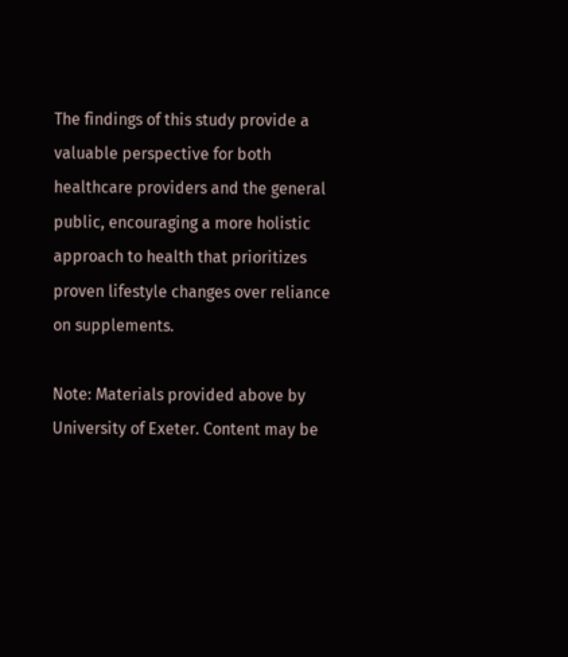The findings of this study provide a valuable perspective for both healthcare providers and the general public, encouraging a more holistic approach to health that prioritizes proven lifestyle changes over reliance on supplements.

Note: Materials provided above by University of Exeter. Content may be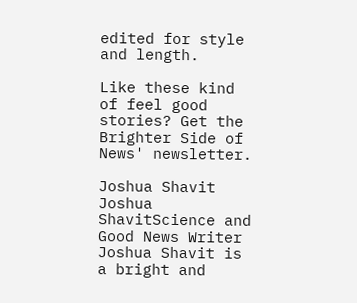edited for style and length.

Like these kind of feel good stories? Get the Brighter Side of News' newsletter.

Joshua Shavit
Joshua ShavitScience and Good News Writer
Joshua Shavit is a bright and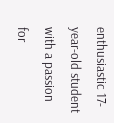enthusiastic 17-year-old student with a passion for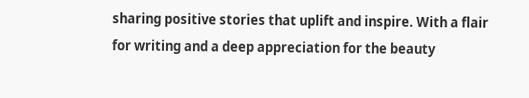sharing positive stories that uplift and inspire. With a flair for writing and a deep appreciation for the beauty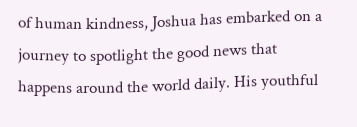of human kindness, Joshua has embarked on a journey to spotlight the good news that happens around the world daily. His youthful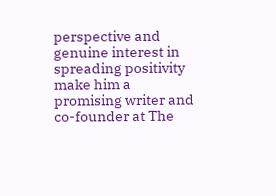perspective and genuine interest in spreading positivity make him a promising writer and co-founder at The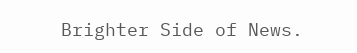Brighter Side of News.